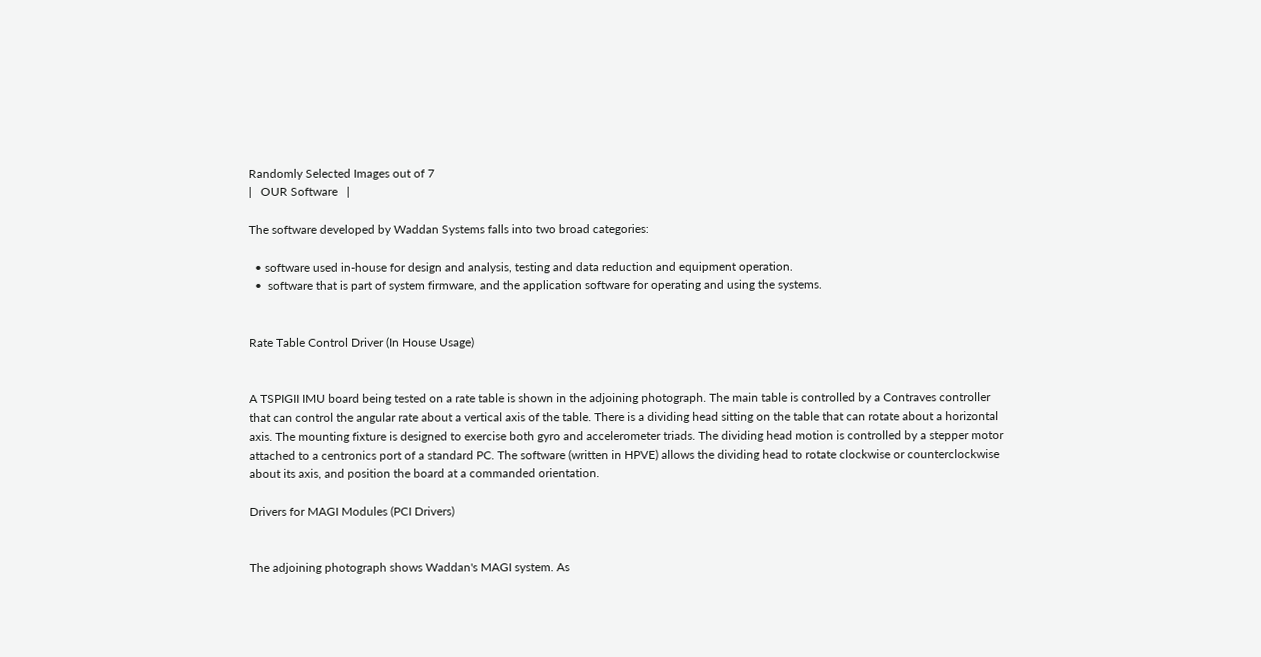Randomly Selected Images out of 7
|   OUR Software   |

The software developed by Waddan Systems falls into two broad categories:

  • software used in-house for design and analysis, testing and data reduction and equipment operation.
  •  software that is part of system firmware, and the application software for operating and using the systems.


Rate Table Control Driver (In House Usage)


A TSPIGII IMU board being tested on a rate table is shown in the adjoining photograph. The main table is controlled by a Contraves controller that can control the angular rate about a vertical axis of the table. There is a dividing head sitting on the table that can rotate about a horizontal axis. The mounting fixture is designed to exercise both gyro and accelerometer triads. The dividing head motion is controlled by a stepper motor attached to a centronics port of a standard PC. The software (written in HPVE) allows the dividing head to rotate clockwise or counterclockwise about its axis, and position the board at a commanded orientation.

Drivers for MAGI Modules (PCI Drivers)


The adjoining photograph shows Waddan's MAGI system. As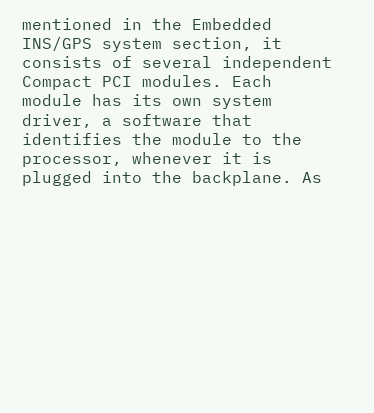mentioned in the Embedded INS/GPS system section, it consists of several independent Compact PCI modules. Each module has its own system driver, a software that identifies the module to the processor, whenever it is plugged into the backplane. As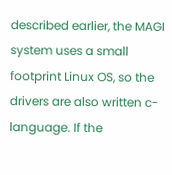described earlier, the MAGI system uses a small footprint Linux OS, so the drivers are also written c-language. If the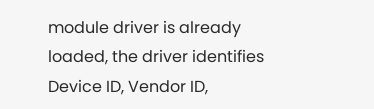module driver is already loaded, the driver identifies Device ID, Vendor ID,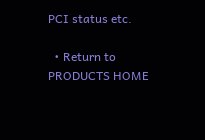PCI status etc.

  • Return to PRODUCTS HOME